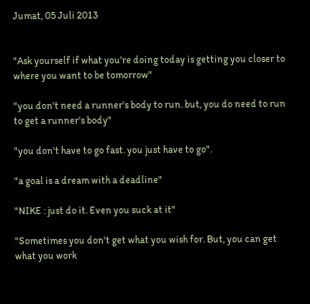Jumat, 05 Juli 2013


"Ask yourself if what you're doing today is getting you closer to where you want to be tomorrow"

"you don't need a runner's body to run. but, you do need to run to get a runner's body"

"you don't have to go fast. you just have to go".

"a goal is a dream with a deadline"

"NIKE : just do it. Even you suck at it"

"Sometimes you don't get what you wish for. But, you can get what you work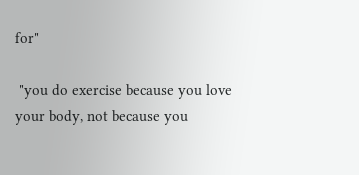for"

 "you do exercise because you love your body, not because you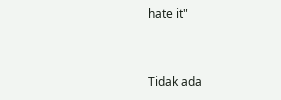hate it"


Tidak ada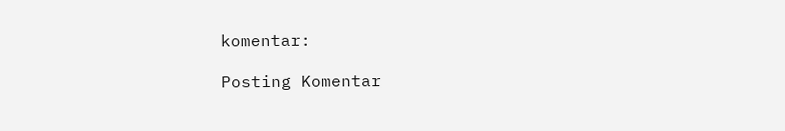komentar:

Posting Komentar